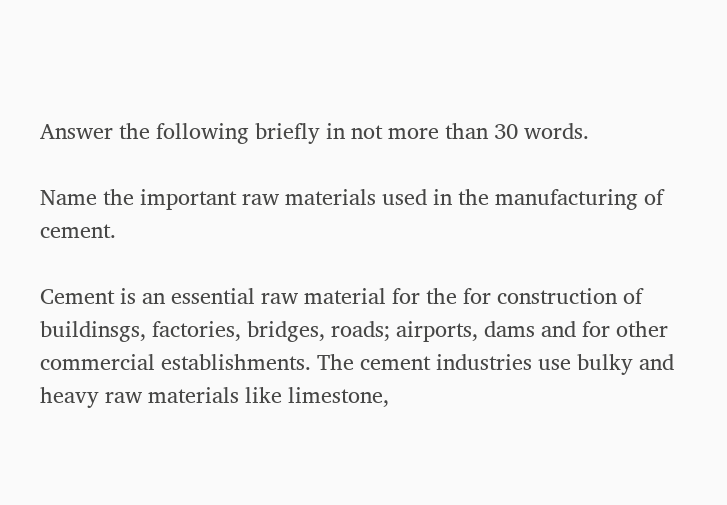Answer the following briefly in not more than 30 words.

Name the important raw materials used in the manufacturing of cement.

Cement is an essential raw material for the for construction of buildinsgs, factories, bridges, roads; airports, dams and for other commercial establishments. The cement industries use bulky and heavy raw materials like limestone,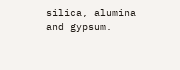silica, alumina and gypsum.